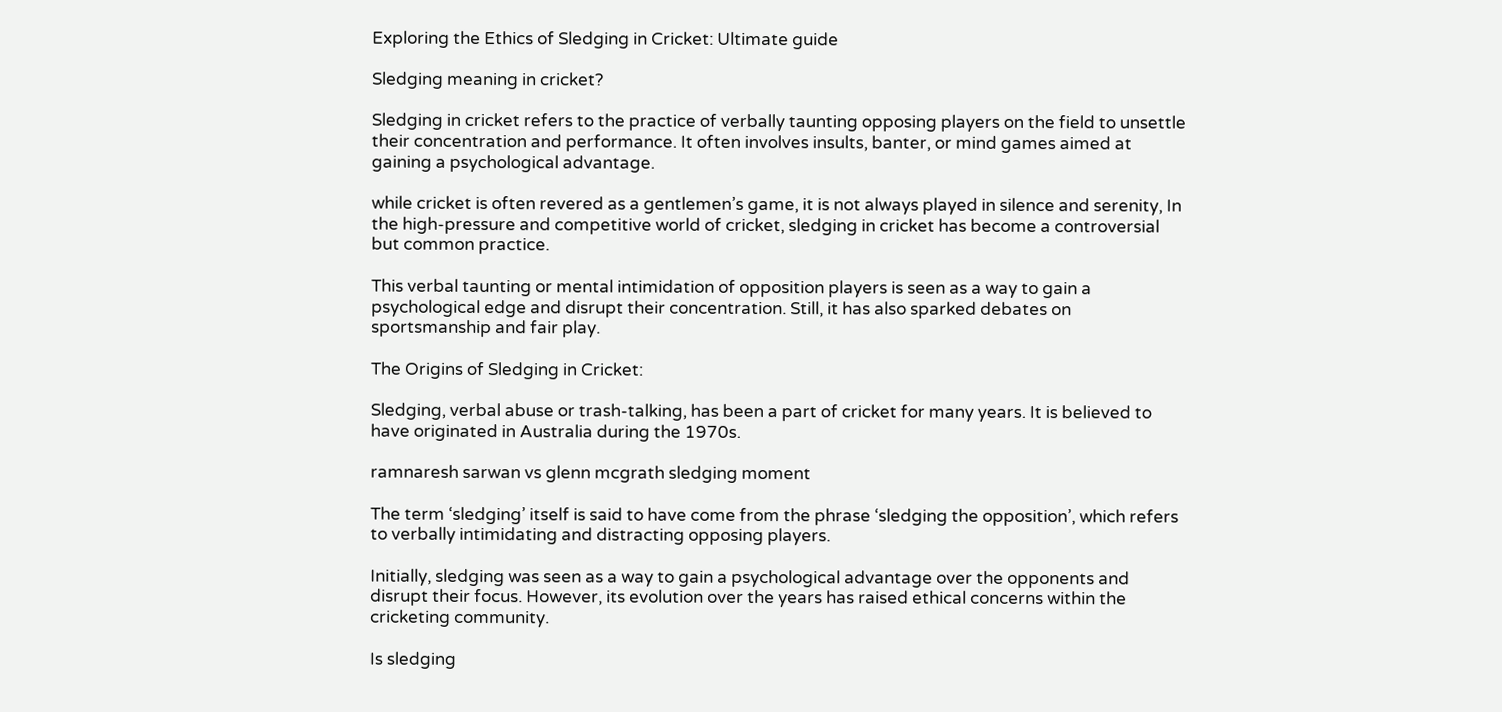Exploring the Ethics of Sledging in Cricket: Ultimate guide

Sledging meaning in cricket?

Sledging in cricket refers to the practice of verbally taunting opposing players on the field to unsettle their concentration and performance. It often involves insults, banter, or mind games aimed at gaining a psychological advantage.

while cricket is often revered as a gentlemen’s game, it is not always played in silence and serenity, In the high-pressure and competitive world of cricket, sledging in cricket has become a controversial but common practice.

This verbal taunting or mental intimidation of opposition players is seen as a way to gain a psychological edge and disrupt their concentration. Still, it has also sparked debates on sportsmanship and fair play.

The Origins of Sledging in Cricket:

Sledging, verbal abuse or trash-talking, has been a part of cricket for many years. It is believed to have originated in Australia during the 1970s.

ramnaresh sarwan vs glenn mcgrath sledging moment

The term ‘sledging’ itself is said to have come from the phrase ‘sledging the opposition’, which refers to verbally intimidating and distracting opposing players.

Initially, sledging was seen as a way to gain a psychological advantage over the opponents and disrupt their focus. However, its evolution over the years has raised ethical concerns within the cricketing community.

Is sledging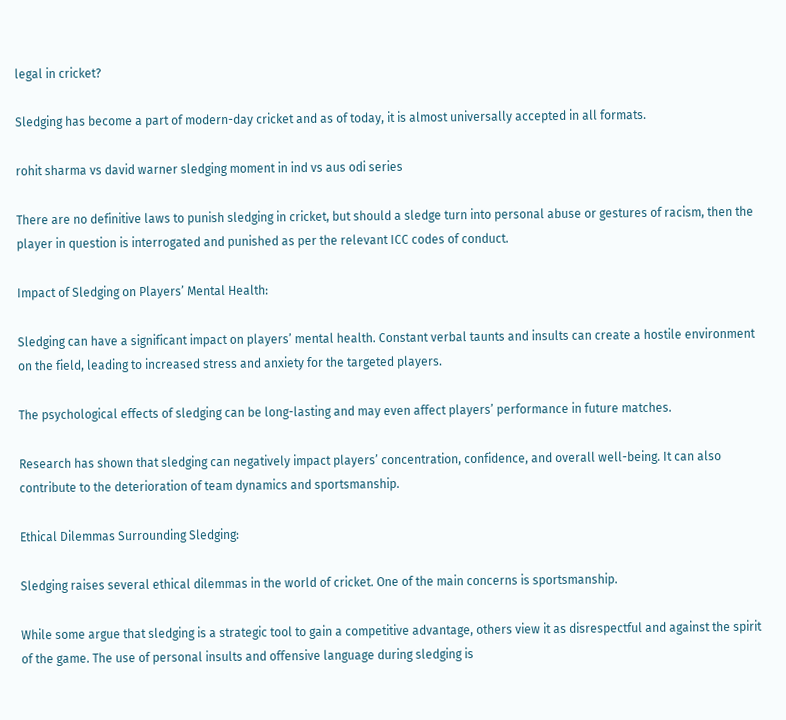legal in cricket?

Sledging has become a part of modern-day cricket and as of today, it is almost universally accepted in all formats.

rohit sharma vs david warner sledging moment in ind vs aus odi series

There are no definitive laws to punish sledging in cricket, but should a sledge turn into personal abuse or gestures of racism, then the player in question is interrogated and punished as per the relevant ICC codes of conduct.

Impact of Sledging on Players’ Mental Health:

Sledging can have a significant impact on players’ mental health. Constant verbal taunts and insults can create a hostile environment on the field, leading to increased stress and anxiety for the targeted players.

The psychological effects of sledging can be long-lasting and may even affect players’ performance in future matches.

Research has shown that sledging can negatively impact players’ concentration, confidence, and overall well-being. It can also contribute to the deterioration of team dynamics and sportsmanship.

Ethical Dilemmas Surrounding Sledging:

Sledging raises several ethical dilemmas in the world of cricket. One of the main concerns is sportsmanship.

While some argue that sledging is a strategic tool to gain a competitive advantage, others view it as disrespectful and against the spirit of the game. The use of personal insults and offensive language during sledging is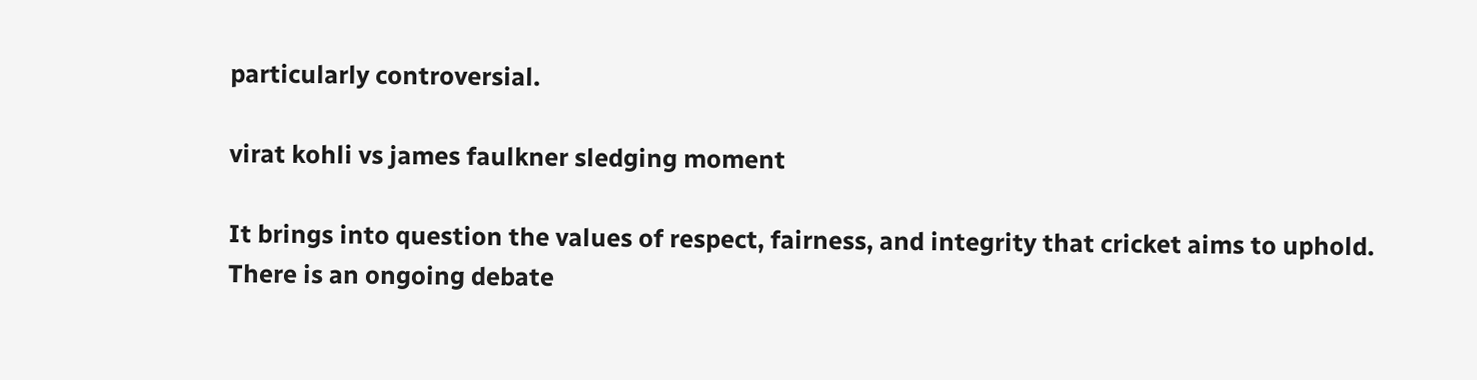particularly controversial.

virat kohli vs james faulkner sledging moment

It brings into question the values of respect, fairness, and integrity that cricket aims to uphold. There is an ongoing debate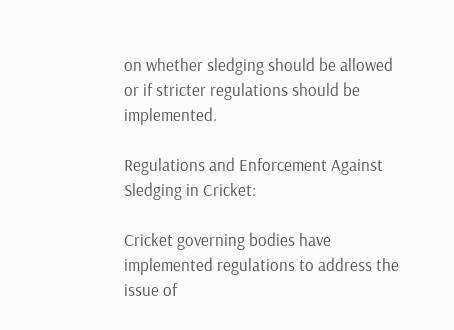on whether sledging should be allowed or if stricter regulations should be implemented.

Regulations and Enforcement Against Sledging in Cricket:

Cricket governing bodies have implemented regulations to address the issue of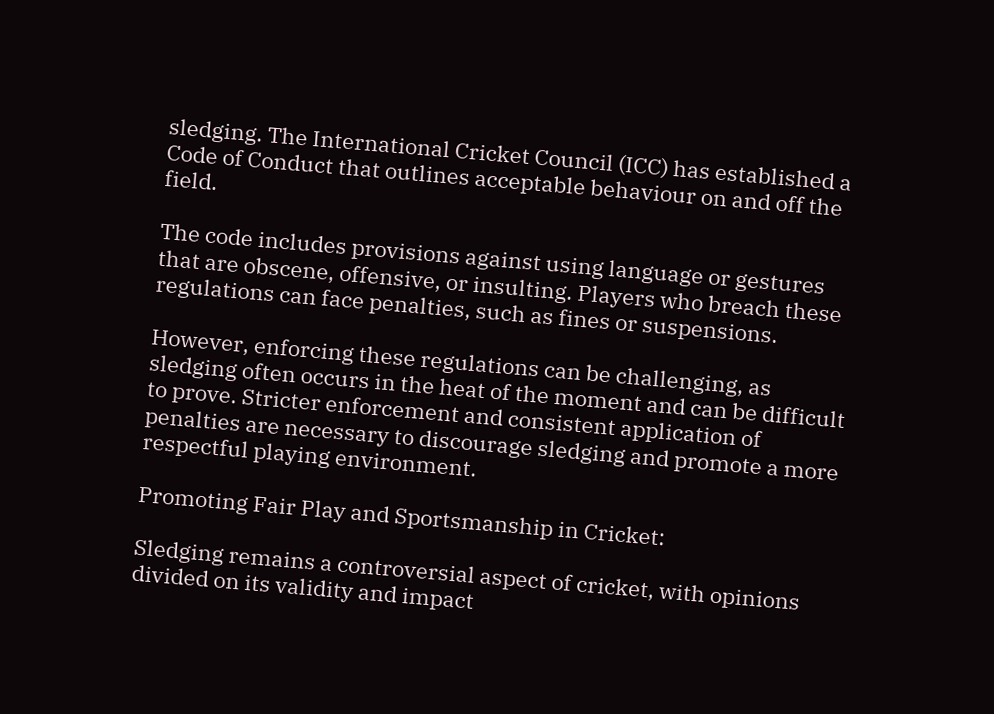sledging. The International Cricket Council (ICC) has established a Code of Conduct that outlines acceptable behaviour on and off the field.

The code includes provisions against using language or gestures that are obscene, offensive, or insulting. Players who breach these regulations can face penalties, such as fines or suspensions.

However, enforcing these regulations can be challenging, as sledging often occurs in the heat of the moment and can be difficult to prove. Stricter enforcement and consistent application of penalties are necessary to discourage sledging and promote a more respectful playing environment.

Promoting Fair Play and Sportsmanship in Cricket:

Sledging remains a controversial aspect of cricket, with opinions divided on its validity and impact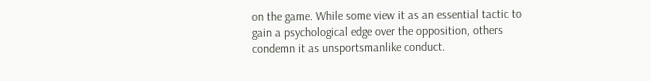on the game. While some view it as an essential tactic to gain a psychological edge over the opposition, others condemn it as unsportsmanlike conduct.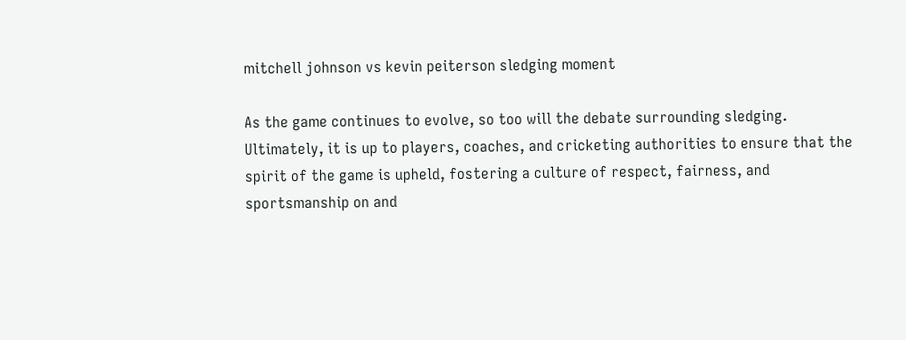mitchell johnson vs kevin peiterson sledging moment

As the game continues to evolve, so too will the debate surrounding sledging. Ultimately, it is up to players, coaches, and cricketing authorities to ensure that the spirit of the game is upheld, fostering a culture of respect, fairness, and sportsmanship on and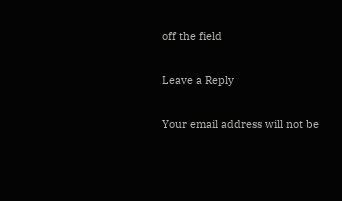off the field

Leave a Reply

Your email address will not be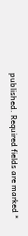published. Required fields are marked *